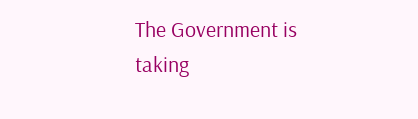The Government is taking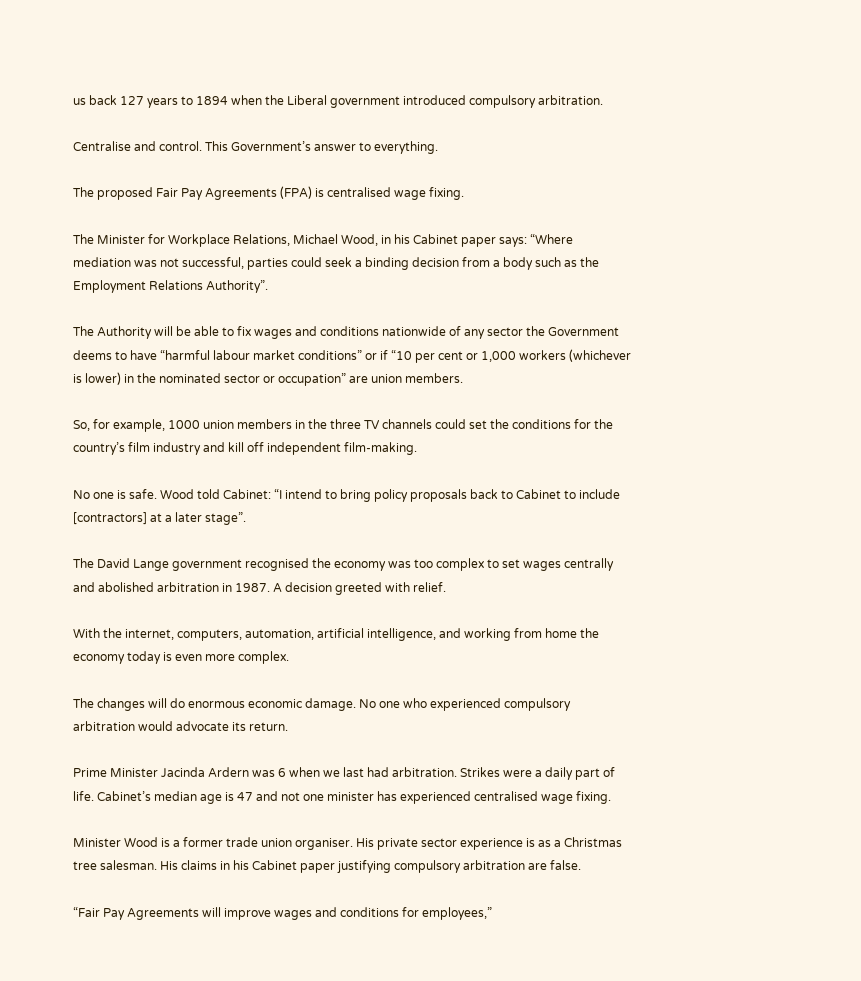us back 127 years to 1894 when the Liberal government introduced compulsory arbitration.

Centralise and control. This Government’s answer to everything.

The proposed Fair Pay Agreements (FPA) is centralised wage fixing.

The Minister for Workplace Relations, Michael Wood, in his Cabinet paper says: “Where mediation was not successful, parties could seek a binding decision from a body such as the Employment Relations Authority”.

The Authority will be able to fix wages and conditions nationwide of any sector the Government deems to have “harmful labour market conditions” or if “10 per cent or 1,000 workers (whichever is lower) in the nominated sector or occupation” are union members.

So, for example, 1000 union members in the three TV channels could set the conditions for the country’s film industry and kill off independent film-making.

No one is safe. Wood told Cabinet: “I intend to bring policy proposals back to Cabinet to include [contractors] at a later stage”.

The David Lange government recognised the economy was too complex to set wages centrally and abolished arbitration in 1987. A decision greeted with relief.

With the internet, computers, automation, artificial intelligence, and working from home the economy today is even more complex.

The changes will do enormous economic damage. No one who experienced compulsory arbitration would advocate its return.

Prime Minister Jacinda Ardern was 6 when we last had arbitration. Strikes were a daily part of life. Cabinet’s median age is 47 and not one minister has experienced centralised wage fixing.

Minister Wood is a former trade union organiser. His private sector experience is as a Christmas tree salesman. His claims in his Cabinet paper justifying compulsory arbitration are false.

“Fair Pay Agreements will improve wages and conditions for employees,”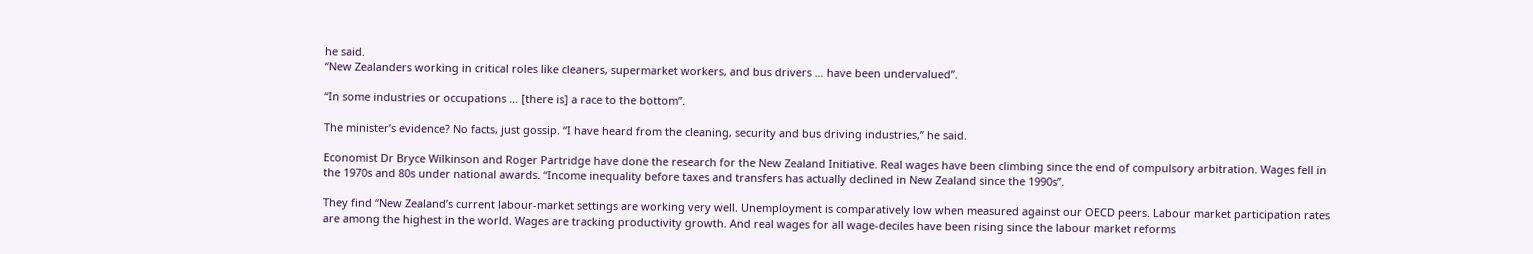he said.
“New Zealanders working in critical roles like cleaners, supermarket workers, and bus drivers … have been undervalued”.

“In some industries or occupations … [there is] a race to the bottom”.

The minister’s evidence? No facts, just gossip. “I have heard from the cleaning, security and bus driving industries,” he said.

Economist Dr Bryce Wilkinson and Roger Partridge have done the research for the New Zealand Initiative. Real wages have been climbing since the end of compulsory arbitration. Wages fell in the 1970s and 80s under national awards. “Income inequality before taxes and transfers has actually declined in New Zealand since the 1990s”.

They find “New Zealand’s current labour-market settings are working very well. Unemployment is comparatively low when measured against our OECD peers. Labour market participation rates are among the highest in the world. Wages are tracking productivity growth. And real wages for all wage-deciles have been rising since the labour market reforms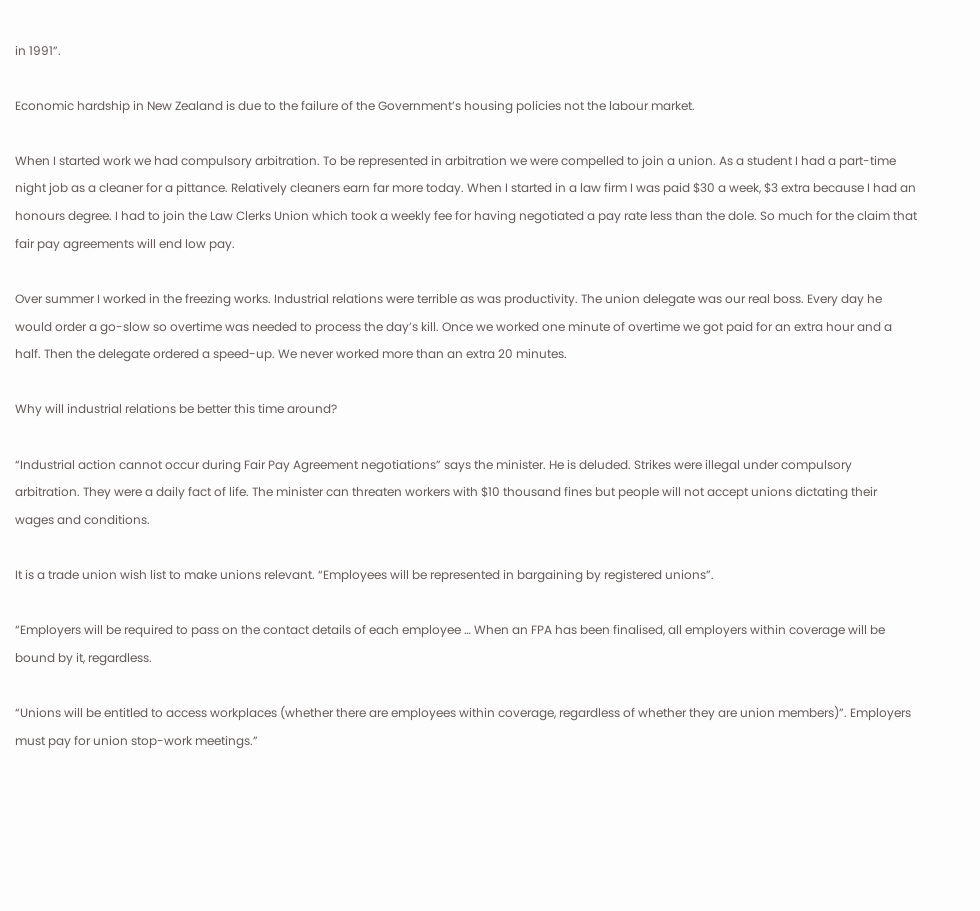in 1991”.

Economic hardship in New Zealand is due to the failure of the Government’s housing policies not the labour market.

When I started work we had compulsory arbitration. To be represented in arbitration we were compelled to join a union. As a student I had a part-time night job as a cleaner for a pittance. Relatively cleaners earn far more today. When I started in a law firm I was paid $30 a week, $3 extra because I had an honours degree. I had to join the Law Clerks Union which took a weekly fee for having negotiated a pay rate less than the dole. So much for the claim that fair pay agreements will end low pay.

Over summer I worked in the freezing works. Industrial relations were terrible as was productivity. The union delegate was our real boss. Every day he would order a go-slow so overtime was needed to process the day’s kill. Once we worked one minute of overtime we got paid for an extra hour and a half. Then the delegate ordered a speed-up. We never worked more than an extra 20 minutes.

Why will industrial relations be better this time around?

“Industrial action cannot occur during Fair Pay Agreement negotiations” says the minister. He is deluded. Strikes were illegal under compulsory arbitration. They were a daily fact of life. The minister can threaten workers with $10 thousand fines but people will not accept unions dictating their wages and conditions.

It is a trade union wish list to make unions relevant. “Employees will be represented in bargaining by registered unions”.

“Employers will be required to pass on the contact details of each employee … When an FPA has been finalised, all employers within coverage will be bound by it, regardless.

“Unions will be entitled to access workplaces (whether there are employees within coverage, regardless of whether they are union members)”. Employers must pay for union stop-work meetings.”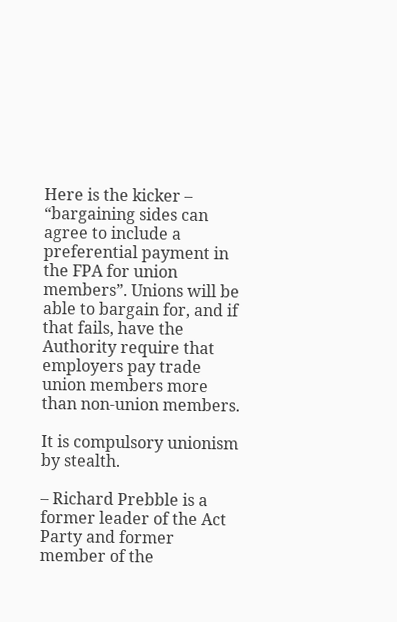Here is the kicker – “bargaining sides can agree to include a preferential payment in the FPA for union members”. Unions will be able to bargain for, and if that fails, have the Authority require that employers pay trade union members more than non-union members.

It is compulsory unionism by stealth.

– Richard Prebble is a former leader of the Act Party and former member of the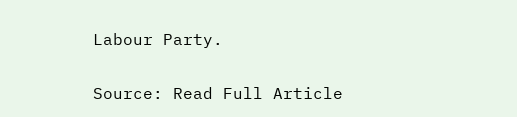Labour Party.

Source: Read Full Article